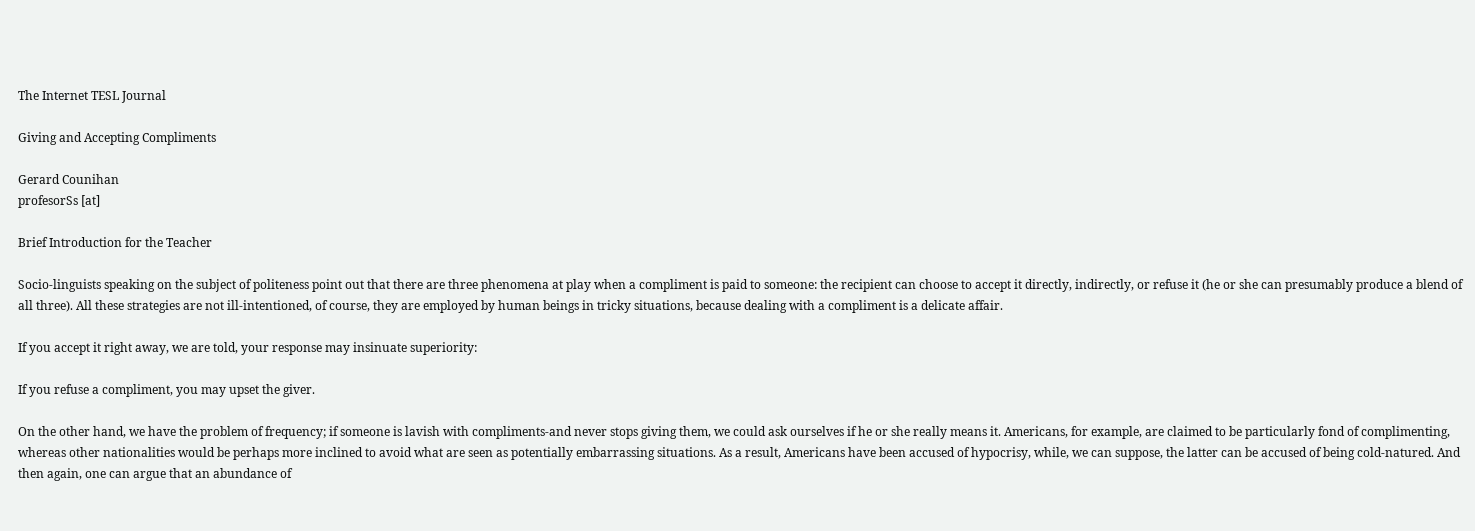The Internet TESL Journal

Giving and Accepting Compliments

Gerard Counihan
profesorSs [at]

Brief Introduction for the Teacher

Socio-linguists speaking on the subject of politeness point out that there are three phenomena at play when a compliment is paid to someone: the recipient can choose to accept it directly, indirectly, or refuse it (he or she can presumably produce a blend of all three). All these strategies are not ill-intentioned, of course, they are employed by human beings in tricky situations, because dealing with a compliment is a delicate affair.

If you accept it right away, we are told, your response may insinuate superiority:

If you refuse a compliment, you may upset the giver.

On the other hand, we have the problem of frequency; if someone is lavish with compliments-and never stops giving them, we could ask ourselves if he or she really means it. Americans, for example, are claimed to be particularly fond of complimenting, whereas other nationalities would be perhaps more inclined to avoid what are seen as potentially embarrassing situations. As a result, Americans have been accused of hypocrisy, while, we can suppose, the latter can be accused of being cold-natured. And then again, one can argue that an abundance of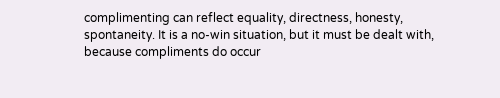complimenting can reflect equality, directness, honesty, spontaneity. It is a no-win situation, but it must be dealt with, because compliments do occur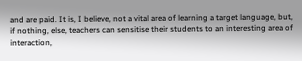and are paid. It is, I believe, not a vital area of learning a target language, but, if nothing, else, teachers can sensitise their students to an interesting area of interaction,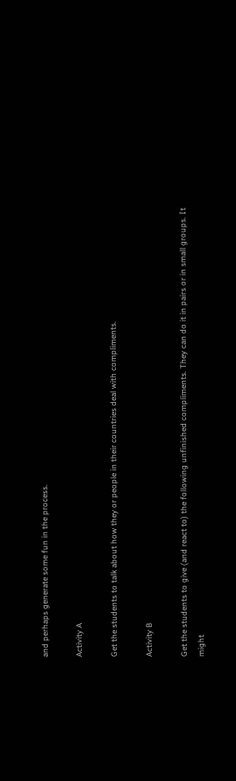and perhaps generate some fun in the process.

Activity A

Get the students to talk about how they or people in their countries deal with compliments.

Activity B

Get the students to give (and react to) the following unfinished compliments. They can do it in pairs or in small groups. It might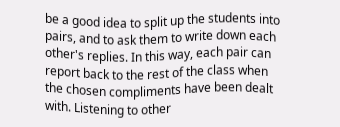be a good idea to split up the students into pairs, and to ask them to write down each other's replies. In this way, each pair can report back to the rest of the class when the chosen compliments have been dealt with. Listening to other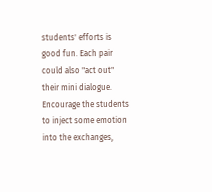students' efforts is good fun. Each pair could also "act out" their mini dialogue. Encourage the students to inject some emotion into the exchanges,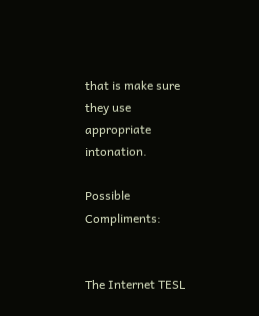that is make sure they use appropriate intonation.

Possible Compliments:


The Internet TESL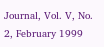Journal, Vol. V, No. 2, February 1999